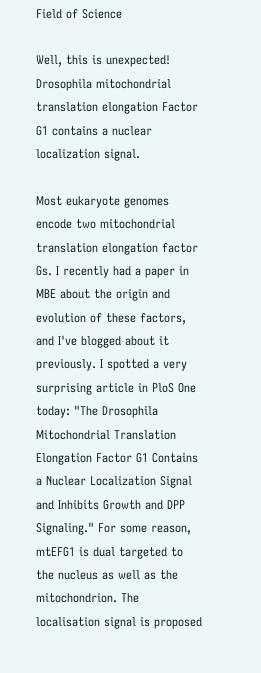Field of Science

Well, this is unexpected! Drosophila mitochondrial translation elongation Factor G1 contains a nuclear localization signal.

Most eukaryote genomes encode two mitochondrial translation elongation factor Gs. I recently had a paper in MBE about the origin and evolution of these factors, and I've blogged about it previously. I spotted a very surprising article in PloS One today: "The Drosophila Mitochondrial Translation Elongation Factor G1 Contains a Nuclear Localization Signal and Inhibits Growth and DPP Signaling." For some reason, mtEFG1 is dual targeted to the nucleus as well as the mitochondrion. The localisation signal is proposed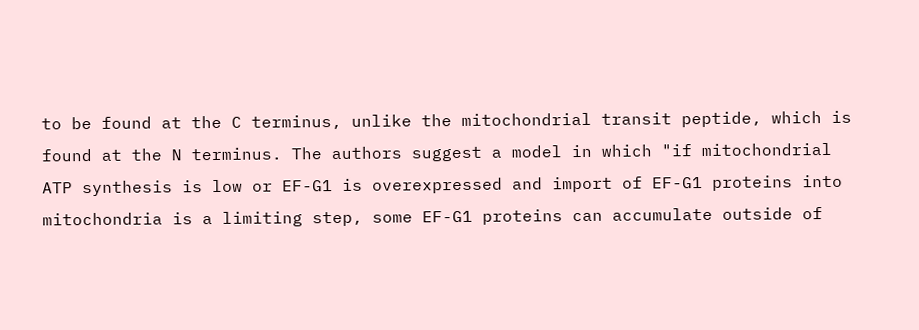to be found at the C terminus, unlike the mitochondrial transit peptide, which is found at the N terminus. The authors suggest a model in which "if mitochondrial ATP synthesis is low or EF-G1 is overexpressed and import of EF-G1 proteins into mitochondria is a limiting step, some EF-G1 proteins can accumulate outside of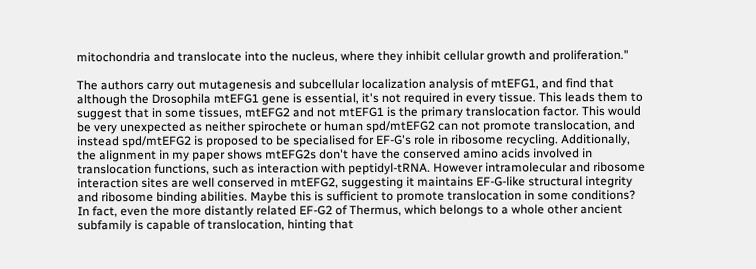mitochondria and translocate into the nucleus, where they inhibit cellular growth and proliferation."

The authors carry out mutagenesis and subcellular localization analysis of mtEFG1, and find that although the Drosophila mtEFG1 gene is essential, it's not required in every tissue. This leads them to suggest that in some tissues, mtEFG2 and not mtEFG1 is the primary translocation factor. This would be very unexpected as neither spirochete or human spd/mtEFG2 can not promote translocation, and instead spd/mtEFG2 is proposed to be specialised for EF-G's role in ribosome recycling. Additionally, the alignment in my paper shows mtEFG2s don't have the conserved amino acids involved in translocation functions, such as interaction with peptidyl-tRNA. However intramolecular and ribosome interaction sites are well conserved in mtEFG2, suggesting it maintains EF-G-like structural integrity and ribosome binding abilities. Maybe this is sufficient to promote translocation in some conditions? In fact, even the more distantly related EF-G2 of Thermus, which belongs to a whole other ancient subfamily is capable of translocation, hinting that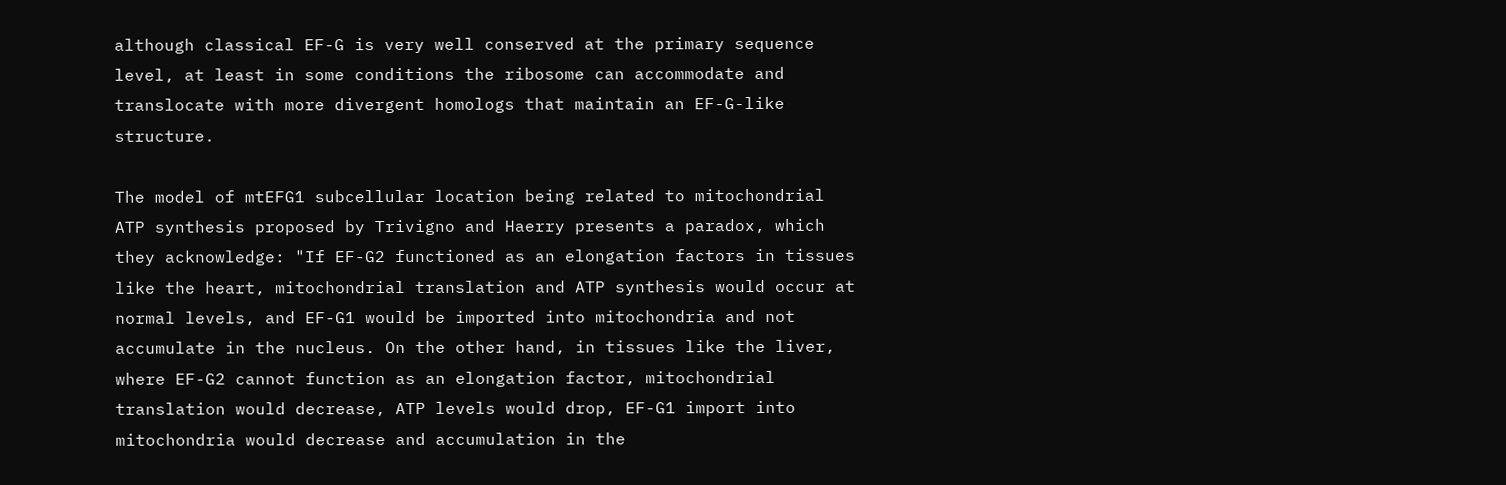although classical EF-G is very well conserved at the primary sequence level, at least in some conditions the ribosome can accommodate and translocate with more divergent homologs that maintain an EF-G-like structure.

The model of mtEFG1 subcellular location being related to mitochondrial ATP synthesis proposed by Trivigno and Haerry presents a paradox, which they acknowledge: "If EF-G2 functioned as an elongation factors in tissues like the heart, mitochondrial translation and ATP synthesis would occur at normal levels, and EF-G1 would be imported into mitochondria and not accumulate in the nucleus. On the other hand, in tissues like the liver, where EF-G2 cannot function as an elongation factor, mitochondrial translation would decrease, ATP levels would drop, EF-G1 import into mitochondria would decrease and accumulation in the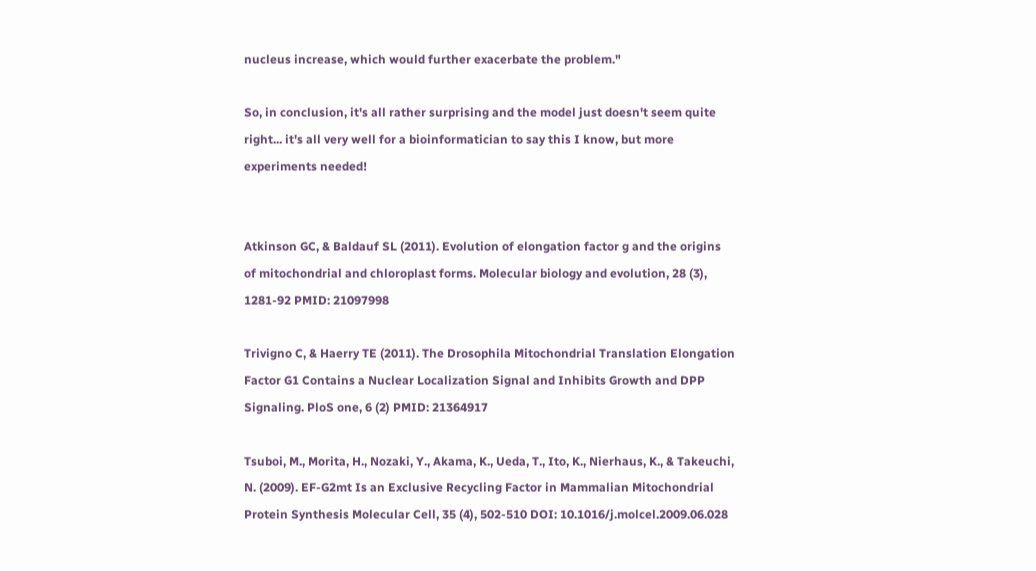nucleus increase, which would further exacerbate the problem."

So, in conclusion, it's all rather surprising and the model just doesn't seem quite right... it's all very well for a bioinformatician to say this I know, but more experiments needed!


Atkinson GC, & Baldauf SL (2011). Evolution of elongation factor g and the origins of mitochondrial and chloroplast forms. Molecular biology and evolution, 28 (3), 1281-92 PMID: 21097998

Trivigno C, & Haerry TE (2011). The Drosophila Mitochondrial Translation Elongation Factor G1 Contains a Nuclear Localization Signal and Inhibits Growth and DPP Signaling. PloS one, 6 (2) PMID: 21364917

Tsuboi, M., Morita, H., Nozaki, Y., Akama, K., Ueda, T., Ito, K., Nierhaus, K., & Takeuchi, N. (2009). EF-G2mt Is an Exclusive Recycling Factor in Mammalian Mitochondrial Protein Synthesis Molecular Cell, 35 (4), 502-510 DOI: 10.1016/j.molcel.2009.06.028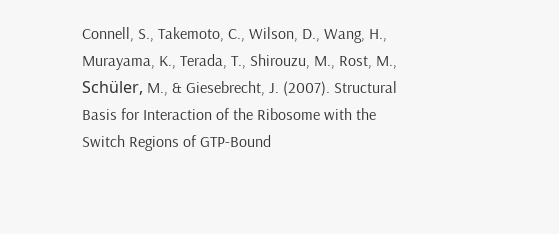Connell, S., Takemoto, C., Wilson, D., Wang, H., Murayama, K., Terada, T., Shirouzu, M., Rost, M., Schüler, M., & Giesebrecht, J. (2007). Structural Basis for Interaction of the Ribosome with the Switch Regions of GTP-Bound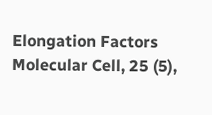Elongation Factors Molecular Cell, 25 (5),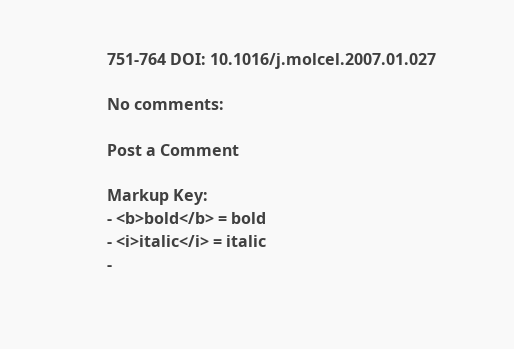751-764 DOI: 10.1016/j.molcel.2007.01.027

No comments:

Post a Comment

Markup Key:
- <b>bold</b> = bold
- <i>italic</i> = italic
-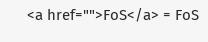<a href="">FoS</a> = FoS